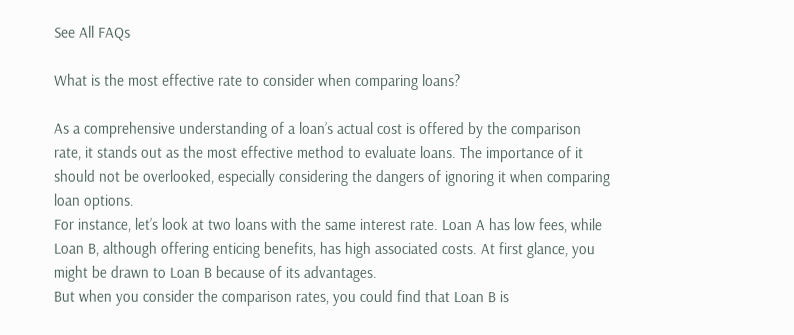See All FAQs

What is the most effective rate to consider when comparing loans?

As a comprehensive understanding of a loan’s actual cost is offered by the comparison rate, it stands out as the most effective method to evaluate loans. The importance of it should not be overlooked, especially considering the dangers of ignoring it when comparing loan options.
For instance, let’s look at two loans with the same interest rate. Loan A has low fees, while Loan B, although offering enticing benefits, has high associated costs. At first glance, you might be drawn to Loan B because of its advantages.
But when you consider the comparison rates, you could find that Loan B is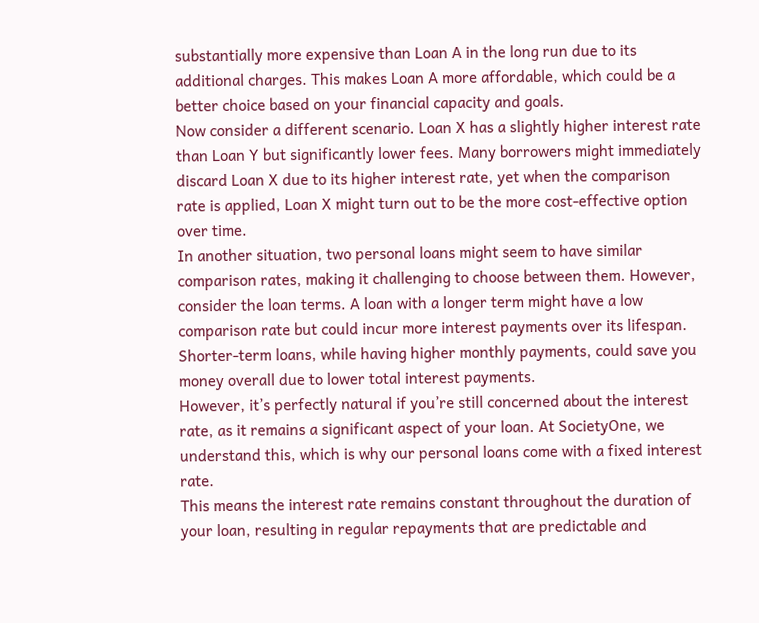substantially more expensive than Loan A in the long run due to its additional charges. This makes Loan A more affordable, which could be a better choice based on your financial capacity and goals.
Now consider a different scenario. Loan X has a slightly higher interest rate than Loan Y but significantly lower fees. Many borrowers might immediately discard Loan X due to its higher interest rate, yet when the comparison rate is applied, Loan X might turn out to be the more cost-effective option over time.
In another situation, two personal loans might seem to have similar comparison rates, making it challenging to choose between them. However, consider the loan terms. A loan with a longer term might have a low comparison rate but could incur more interest payments over its lifespan.
Shorter-term loans, while having higher monthly payments, could save you money overall due to lower total interest payments.
However, it’s perfectly natural if you’re still concerned about the interest rate, as it remains a significant aspect of your loan. At SocietyOne, we understand this, which is why our personal loans come with a fixed interest rate.
This means the interest rate remains constant throughout the duration of your loan, resulting in regular repayments that are predictable and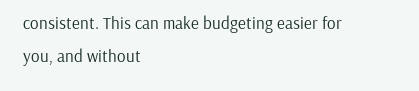consistent. This can make budgeting easier for you, and without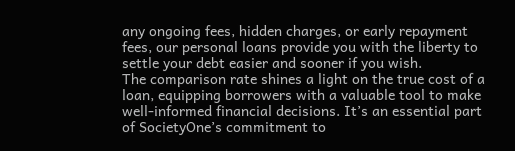any ongoing fees, hidden charges, or early repayment fees, our personal loans provide you with the liberty to settle your debt easier and sooner if you wish.
The comparison rate shines a light on the true cost of a loan, equipping borrowers with a valuable tool to make well-informed financial decisions. It’s an essential part of SocietyOne’s commitment to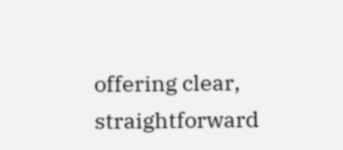offering clear, straightforward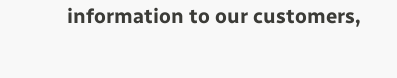information to our customers,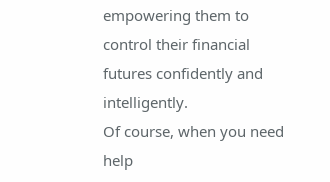empowering them to control their financial futures confidently and intelligently.
Of course, when you need help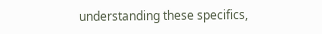understanding these specifics,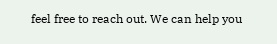feel free to reach out. We can help you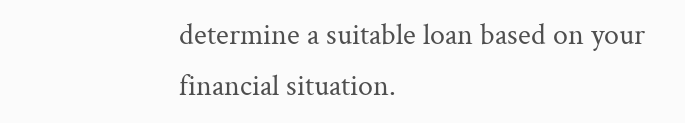determine a suitable loan based on your financial situation.